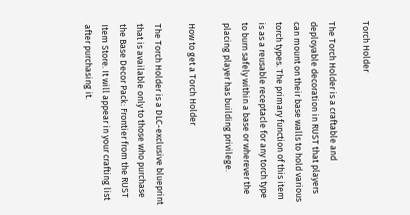Torch Holder

The Torch Holder is a craftable and deployable decoration in RUST that players can mount on their base walls to hold various torch types. The primary function of this item is as a reusable receptacle for any torch type to burn safely within a base or wherever the placing player has building privilege.

How to get a Torch Holder

The Torch Holder is a DLC-exclusive blueprint that is available only to those who purchase the Base Decor Pack: Frontier from the RUST Item Store. It will appear in your crafting list after purchasing it.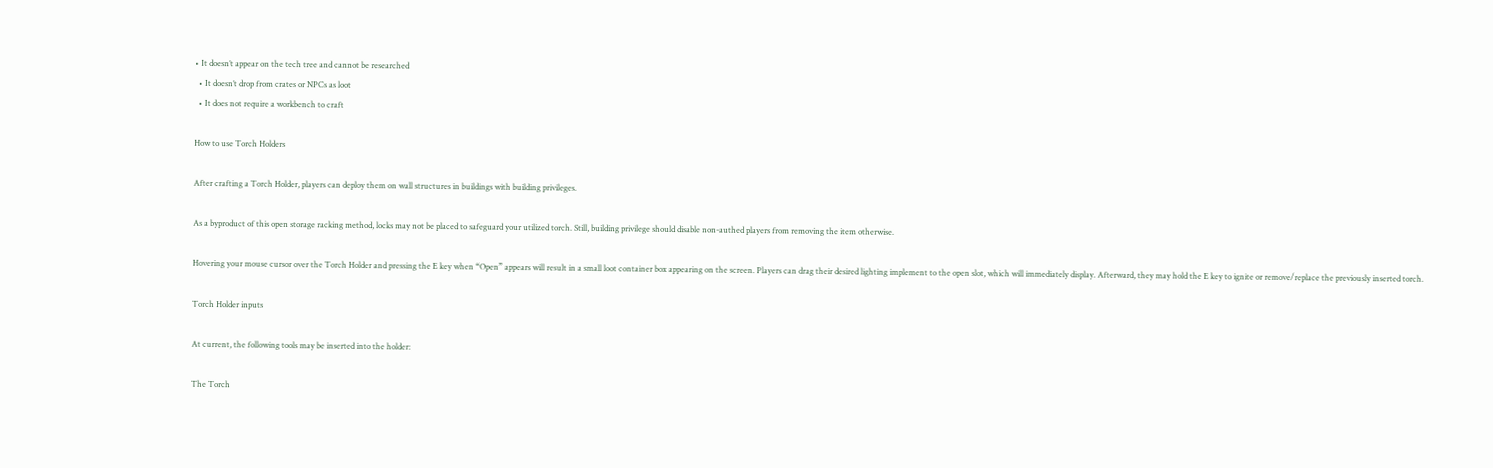• It doesn’t appear on the tech tree and cannot be researched
  • It doesn’t drop from crates or NPCs as loot
  • It does not require a workbench to craft

How to use Torch Holders

After crafting a Torch Holder, players can deploy them on wall structures in buildings with building privileges.

As a byproduct of this open storage racking method, locks may not be placed to safeguard your utilized torch. Still, building privilege should disable non-authed players from removing the item otherwise.

Hovering your mouse cursor over the Torch Holder and pressing the E key when “Open” appears will result in a small loot container box appearing on the screen. Players can drag their desired lighting implement to the open slot, which will immediately display. Afterward, they may hold the E key to ignite or remove/replace the previously inserted torch.

Torch Holder inputs

At current, the following tools may be inserted into the holder:

The Torch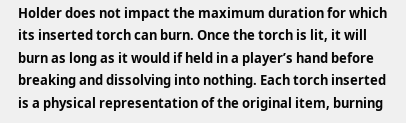Holder does not impact the maximum duration for which its inserted torch can burn. Once the torch is lit, it will burn as long as it would if held in a player’s hand before breaking and dissolving into nothing. Each torch inserted is a physical representation of the original item, burning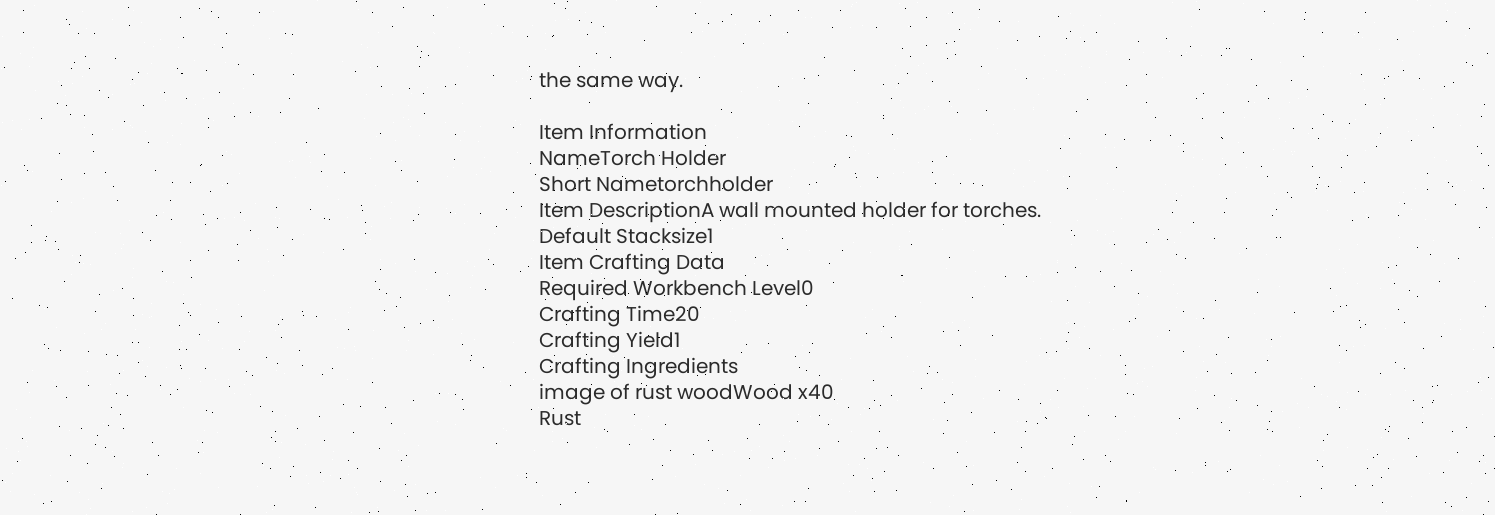the same way.

Item Information
NameTorch Holder
Short Nametorchholder
Item DescriptionA wall mounted holder for torches.
Default Stacksize1
Item Crafting Data
Required Workbench Level0
Crafting Time20
Crafting Yield1
Crafting Ingredients
image of rust woodWood x40
Rust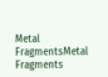Metal FragmentsMetal Fragments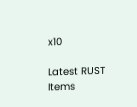x10

Latest RUST Items